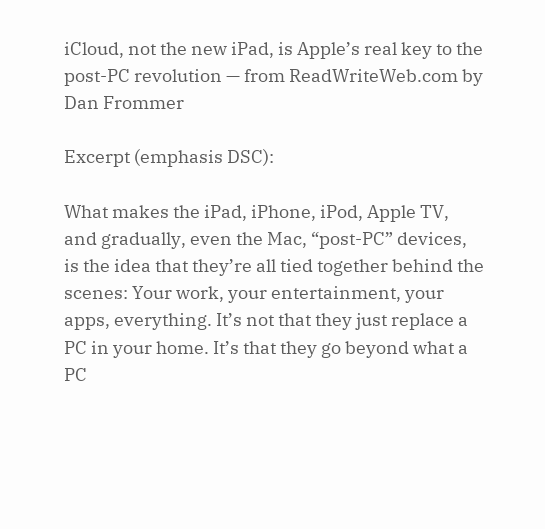iCloud, not the new iPad, is Apple’s real key to the post-PC revolution — from ReadWriteWeb.com by Dan Frommer

Excerpt (emphasis DSC):

What makes the iPad, iPhone, iPod, Apple TV, and gradually, even the Mac, “post-PC” devices, is the idea that they’re all tied together behind the scenes: Your work, your entertainment, your apps, everything. It’s not that they just replace a PC in your home. It’s that they go beyond what a PC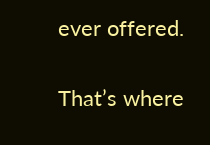ever offered.

That’s where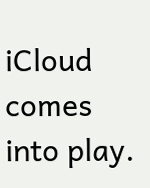iCloud comes into play.